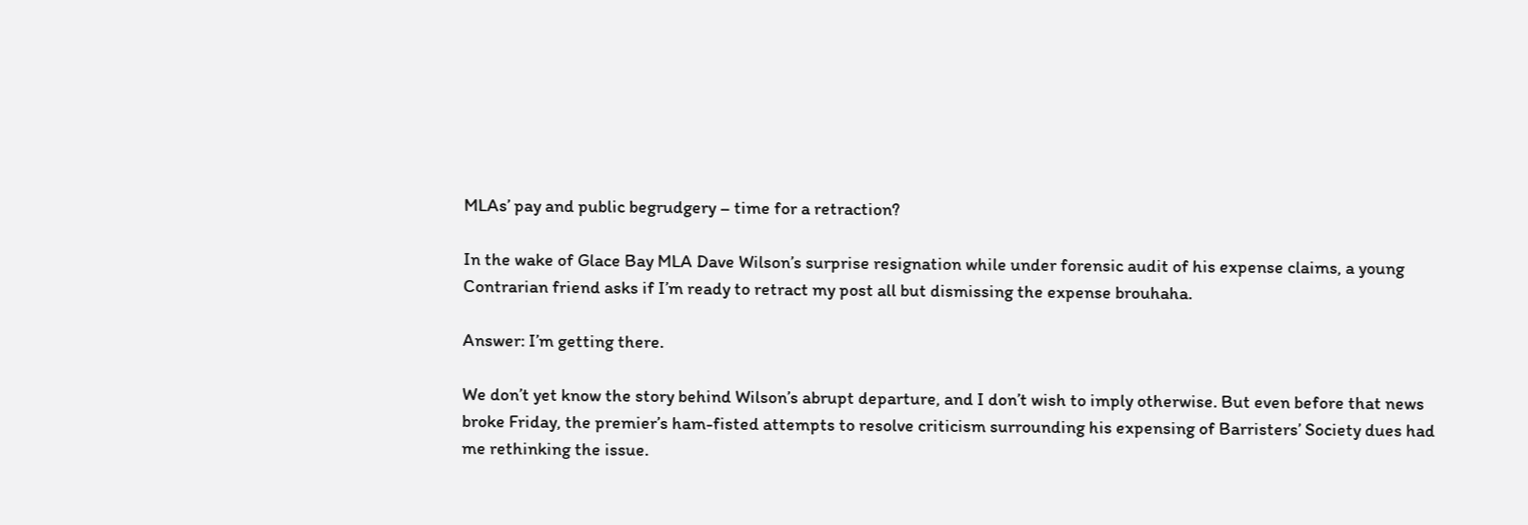MLAs’ pay and public begrudgery – time for a retraction?

In the wake of Glace Bay MLA Dave Wilson’s surprise resignation while under forensic audit of his expense claims, a young Contrarian friend asks if I’m ready to retract my post all but dismissing the expense brouhaha.

Answer: I’m getting there.

We don’t yet know the story behind Wilson’s abrupt departure, and I don’t wish to imply otherwise. But even before that news broke Friday, the premier’s ham-fisted attempts to resolve criticism surrounding his expensing of Barristers’ Society dues had me rethinking the issue.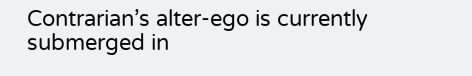Contrarian’s alter-ego is currently submerged in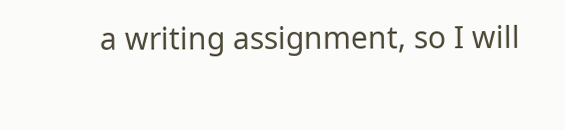a writing assignment, so I will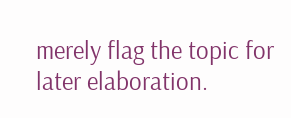merely flag the topic for later elaboration.